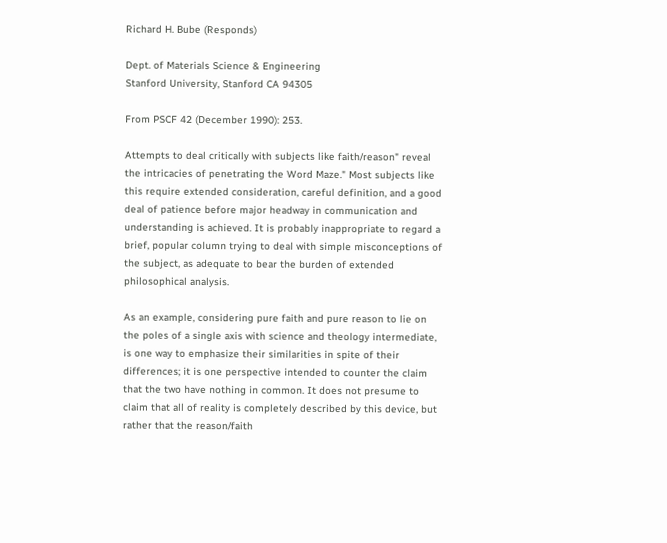Richard H. Bube (Responds)

Dept. of Materials Science & Engineering
Stanford University, Stanford CA 94305

From PSCF 42 (December 1990): 253.

Attempts to deal critically with subjects like faith/reason" reveal the intricacies of penetrating the Word Maze." Most subjects like this require extended consideration, careful definition, and a good deal of patience before major headway in communication and understanding is achieved. It is probably inappropriate to regard a brief, popular column trying to deal with simple misconceptions of the subject, as adequate to bear the burden of extended philosophical analysis.

As an example, considering pure faith and pure reason to lie on the poles of a single axis with science and theology intermediate, is one way to emphasize their similarities in spite of their differences; it is one perspective intended to counter the claim that the two have nothing in common. It does not presume to claim that all of reality is completely described by this device, but rather that the reason/faith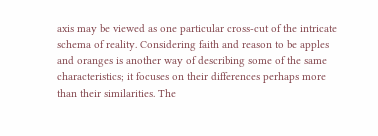axis may be viewed as one particular cross-cut of the intricate schema of reality. Considering faith and reason to be apples and oranges is another way of describing some of the same characteristics; it focuses on their differences perhaps more than their similarities. The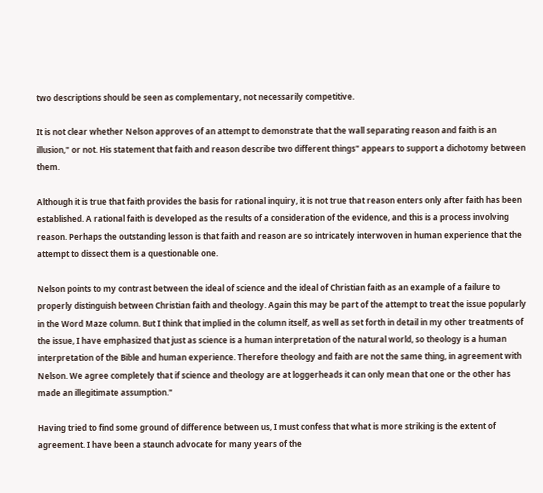two descriptions should be seen as complementary, not necessarily competitive.

It is not clear whether Nelson approves of an attempt to demonstrate that the wall separating reason and faith is an illusion," or not. His statement that faith and reason describe two different things" appears to support a dichotomy between them.

Although it is true that faith provides the basis for rational inquiry, it is not true that reason enters only after faith has been established. A rational faith is developed as the results of a consideration of the evidence, and this is a process involving reason. Perhaps the outstanding lesson is that faith and reason are so intricately interwoven in human experience that the attempt to dissect them is a questionable one.

Nelson points to my contrast between the ideal of science and the ideal of Christian faith as an example of a failure to properly distinguish between Christian faith and theology. Again this may be part of the attempt to treat the issue popularly in the Word Maze column. But I think that implied in the column itself, as well as set forth in detail in my other treatments of the issue, I have emphasized that just as science is a human interpretation of the natural world, so theology is a human interpretation of the Bible and human experience. Therefore theology and faith are not the same thing, in agreement with Nelson. We agree completely that if science and theology are at loggerheads it can only mean that one or the other has made an illegitimate assumption."

Having tried to find some ground of difference between us, I must confess that what is more striking is the extent of agreement. I have been a staunch advocate for many years of the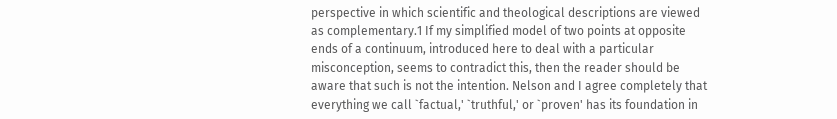perspective in which scientific and theological descriptions are viewed as complementary.1 If my simplified model of two points at opposite ends of a continuum, introduced here to deal with a particular misconception, seems to contradict this, then the reader should be aware that such is not the intention. Nelson and I agree completely that everything we call `factual,' `truthful,' or `proven' has its foundation in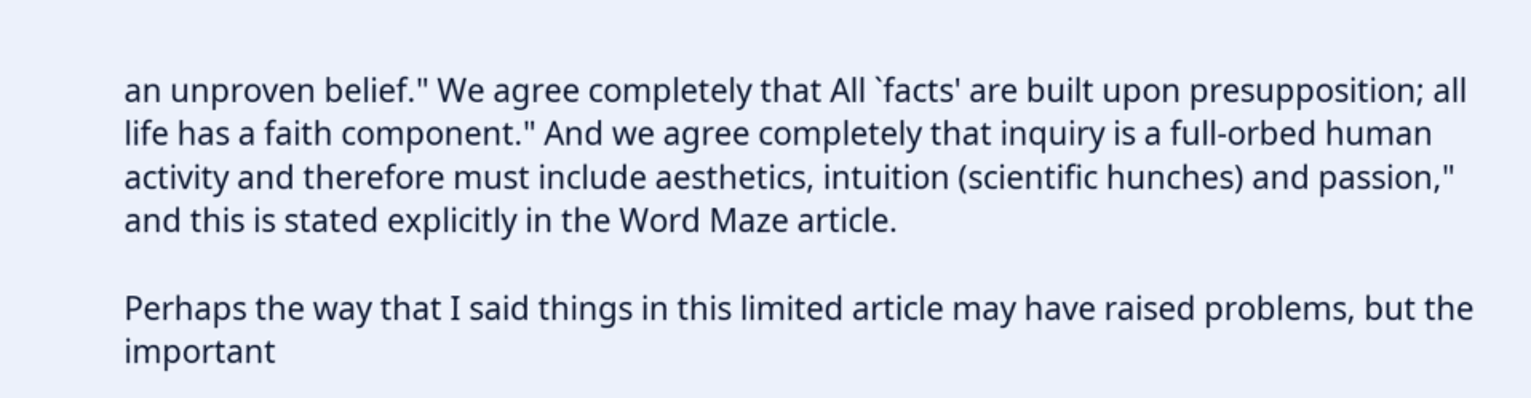an unproven belief." We agree completely that All `facts' are built upon presupposition; all life has a faith component." And we agree completely that inquiry is a full-orbed human activity and therefore must include aesthetics, intuition (scientific hunches) and passion," and this is stated explicitly in the Word Maze article.

Perhaps the way that I said things in this limited article may have raised problems, but the important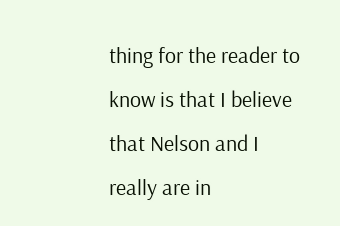thing for the reader to know is that I believe that Nelson and I really are in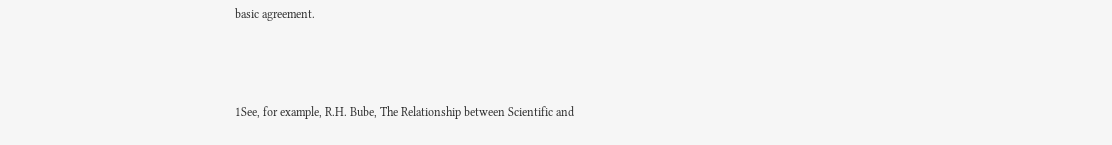basic agreement.



1See, for example, R.H. Bube, The Relationship between Scientific and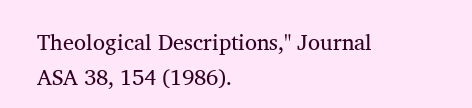Theological Descriptions," Journal ASA 38, 154 (1986).